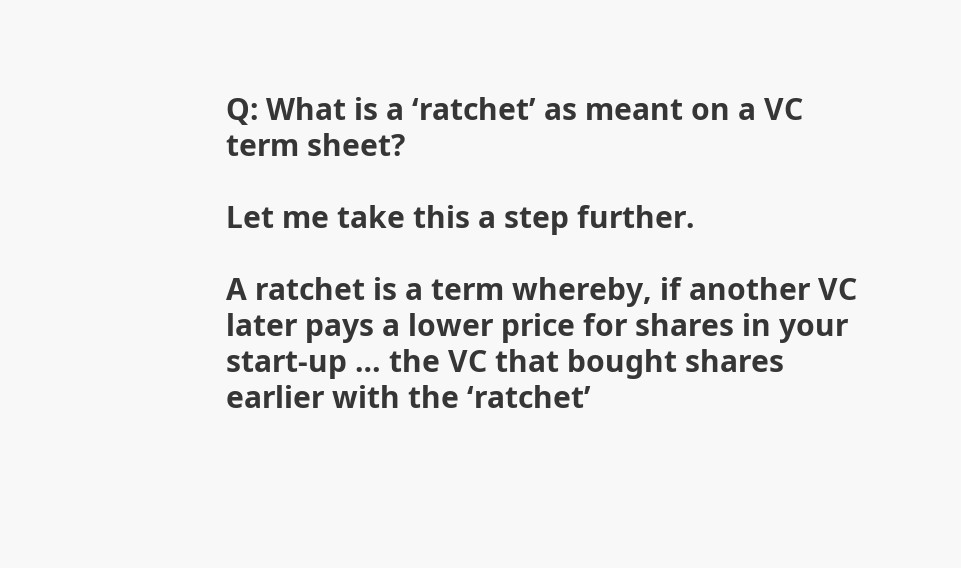Q: What is a ‘ratchet’ as meant on a VC term sheet?

Let me take this a step further.

A ratchet is a term whereby, if another VC later pays a lower price for shares in your start-up … the VC that bought shares earlier with the ‘ratchet’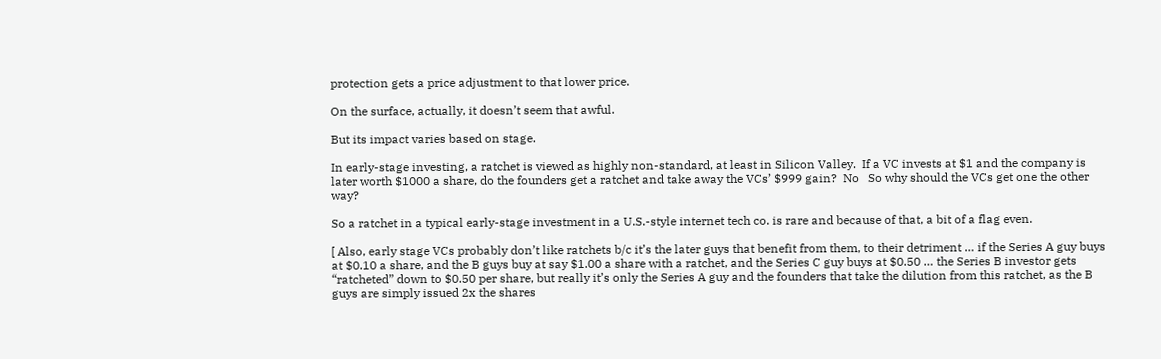protection gets a price adjustment to that lower price.

On the surface, actually, it doesn’t seem that awful.

But its impact varies based on stage.

In early-stage investing, a ratchet is viewed as highly non-standard, at least in Silicon Valley.  If a VC invests at $1 and the company is later worth $1000 a share, do the founders get a ratchet and take away the VCs’ $999 gain?  No   So why should the VCs get one the other way?

So a ratchet in a typical early-stage investment in a U.S.-style internet tech co. is rare and because of that, a bit of a flag even.

[ Also, early stage VCs probably don’t like ratchets b/c it’s the later guys that benefit from them, to their detriment … if the Series A guy buys at $0.10 a share, and the B guys buy at say $1.00 a share with a ratchet, and the Series C guy buys at $0.50 … the Series B investor gets “ratcheted” down to $0.50 per share, but really it’s only the Series A guy and the founders that take the dilution from this ratchet, as the B guys are simply issued 2x the shares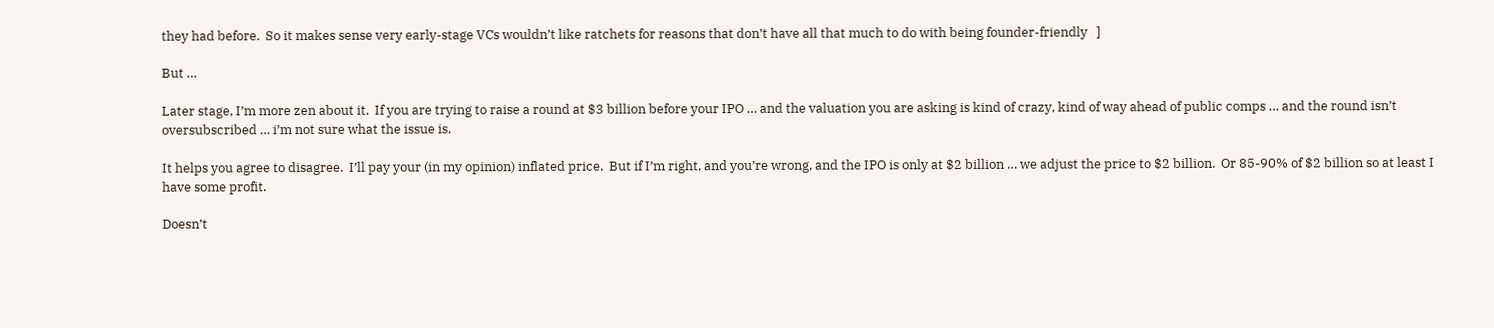they had before.  So it makes sense very early-stage VCs wouldn’t like ratchets for reasons that don’t have all that much to do with being founder-friendly   ]

But …

Later stage, I’m more zen about it.  If you are trying to raise a round at $3 billion before your IPO … and the valuation you are asking is kind of crazy, kind of way ahead of public comps … and the round isn’t oversubscribed … i’m not sure what the issue is.

It helps you agree to disagree.  I’ll pay your (in my opinion) inflated price.  But if I’m right, and you’re wrong, and the IPO is only at $2 billion … we adjust the price to $2 billion.  Or 85-90% of $2 billion so at least I have some profit.

Doesn’t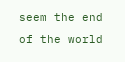seem the end of the world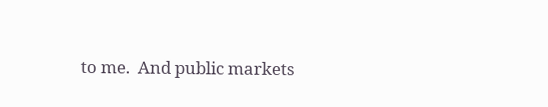to me.  And public markets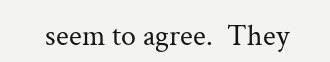seem to agree.  They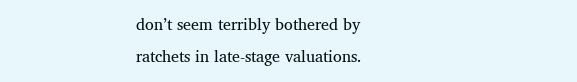don’t seem terribly bothered by ratchets in late-stage valuations.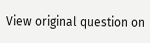View original question on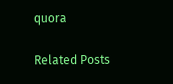quora

Related Posts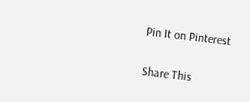Pin It on Pinterest

Share This